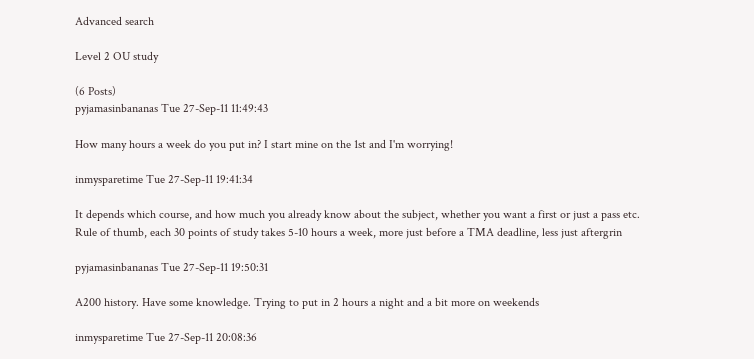Advanced search

Level 2 OU study

(6 Posts)
pyjamasinbananas Tue 27-Sep-11 11:49:43

How many hours a week do you put in? I start mine on the 1st and I'm worrying!

inmysparetime Tue 27-Sep-11 19:41:34

It depends which course, and how much you already know about the subject, whether you want a first or just a pass etc.
Rule of thumb, each 30 points of study takes 5-10 hours a week, more just before a TMA deadline, less just aftergrin

pyjamasinbananas Tue 27-Sep-11 19:50:31

A200 history. Have some knowledge. Trying to put in 2 hours a night and a bit more on weekends

inmysparetime Tue 27-Sep-11 20:08:36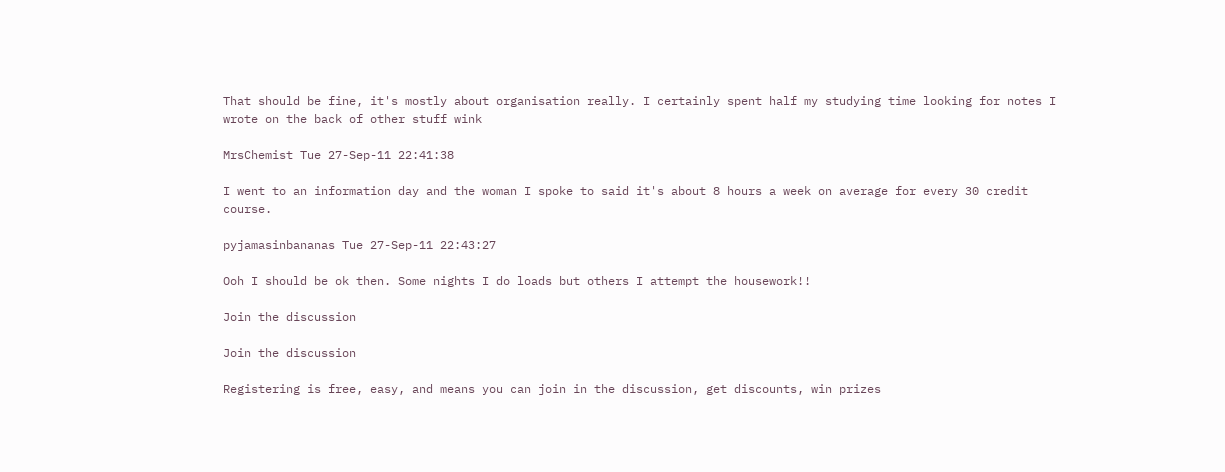That should be fine, it's mostly about organisation really. I certainly spent half my studying time looking for notes I wrote on the back of other stuff wink

MrsChemist Tue 27-Sep-11 22:41:38

I went to an information day and the woman I spoke to said it's about 8 hours a week on average for every 30 credit course.

pyjamasinbananas Tue 27-Sep-11 22:43:27

Ooh I should be ok then. Some nights I do loads but others I attempt the housework!!

Join the discussion

Join the discussion

Registering is free, easy, and means you can join in the discussion, get discounts, win prizes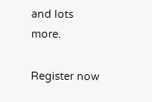and lots more.

Register now